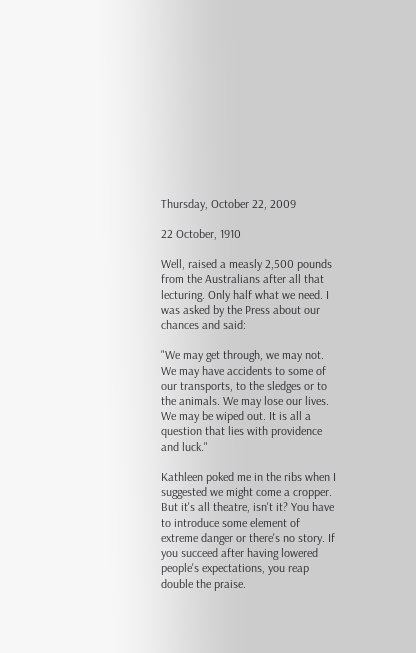Thursday, October 22, 2009

22 October, 1910

Well, raised a measly 2,500 pounds from the Australians after all that lecturing. Only half what we need. I was asked by the Press about our chances and said:

"We may get through, we may not. We may have accidents to some of our transports, to the sledges or to the animals. We may lose our lives. We may be wiped out. It is all a question that lies with providence and luck."

Kathleen poked me in the ribs when I suggested we might come a cropper. But it's all theatre, isn't it? You have to introduce some element of extreme danger or there's no story. If you succeed after having lowered people's expectations, you reap double the praise.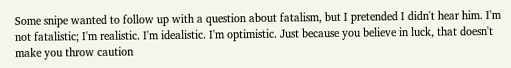Some snipe wanted to follow up with a question about fatalism, but I pretended I didn't hear him. I'm not fatalistic; I'm realistic. I'm idealistic. I'm optimistic. Just because you believe in luck, that doesn't make you throw caution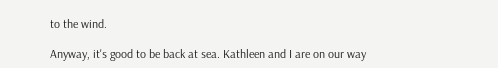to the wind.

Anyway, it's good to be back at sea. Kathleen and I are on our way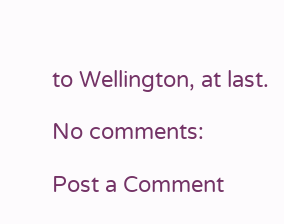to Wellington, at last.

No comments:

Post a Comment